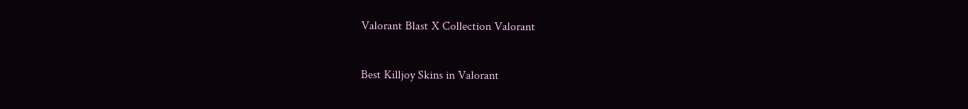Valorant Blast X Collection Valorant

Best Killjoy Skins in Valorant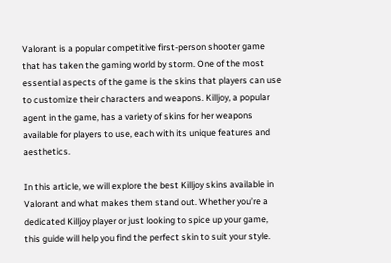Valorant is a popular competitive first-person shooter game that has taken the gaming world by storm. One of the most essential aspects of the game is the skins that players can use to customize their characters and weapons. Killjoy, a popular agent in the game, has a variety of skins for her weapons available for players to use, each with its unique features and aesthetics.

In this article, we will explore the best Killjoy skins available in Valorant and what makes them stand out. Whether you’re a dedicated Killjoy player or just looking to spice up your game, this guide will help you find the perfect skin to suit your style.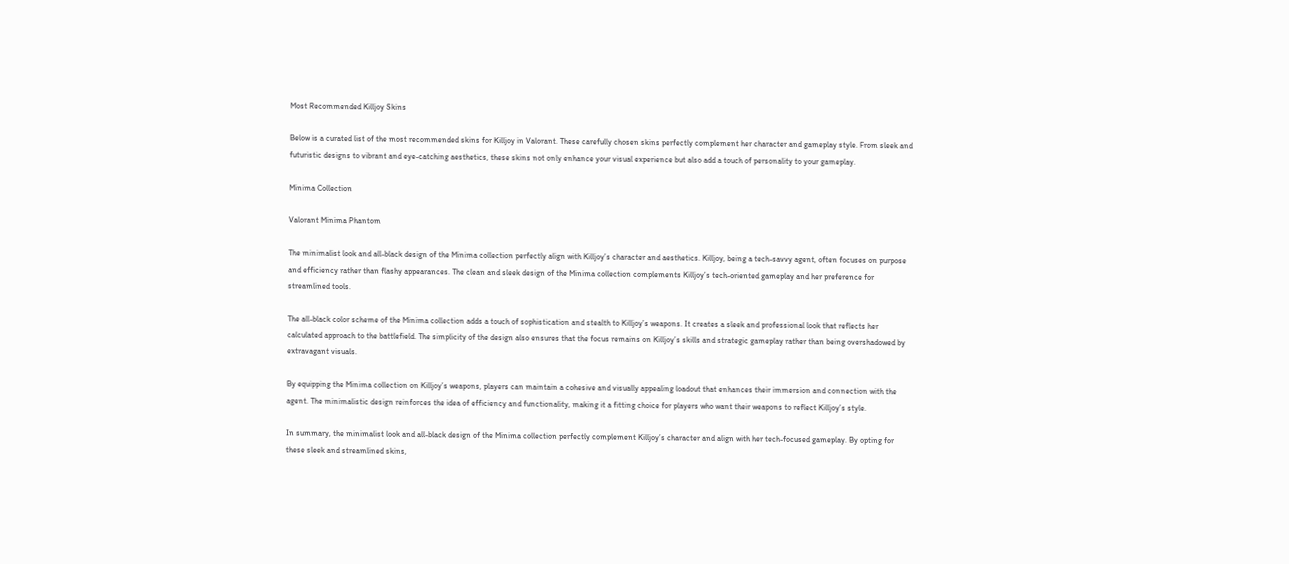Most Recommended Killjoy Skins

Below is a curated list of the most recommended skins for Killjoy in Valorant. These carefully chosen skins perfectly complement her character and gameplay style. From sleek and futuristic designs to vibrant and eye-catching aesthetics, these skins not only enhance your visual experience but also add a touch of personality to your gameplay.

Minima Collection

Valorant Minima Phantom

The minimalist look and all-black design of the Minima collection perfectly align with Killjoy’s character and aesthetics. Killjoy, being a tech-savvy agent, often focuses on purpose and efficiency rather than flashy appearances. The clean and sleek design of the Minima collection complements Killjoy’s tech-oriented gameplay and her preference for streamlined tools.

The all-black color scheme of the Minima collection adds a touch of sophistication and stealth to Killjoy’s weapons. It creates a sleek and professional look that reflects her calculated approach to the battlefield. The simplicity of the design also ensures that the focus remains on Killjoy’s skills and strategic gameplay rather than being overshadowed by extravagant visuals.

By equipping the Minima collection on Killjoy’s weapons, players can maintain a cohesive and visually appealing loadout that enhances their immersion and connection with the agent. The minimalistic design reinforces the idea of efficiency and functionality, making it a fitting choice for players who want their weapons to reflect Killjoy’s style.

In summary, the minimalist look and all-black design of the Minima collection perfectly complement Killjoy’s character and align with her tech-focused gameplay. By opting for these sleek and streamlined skins,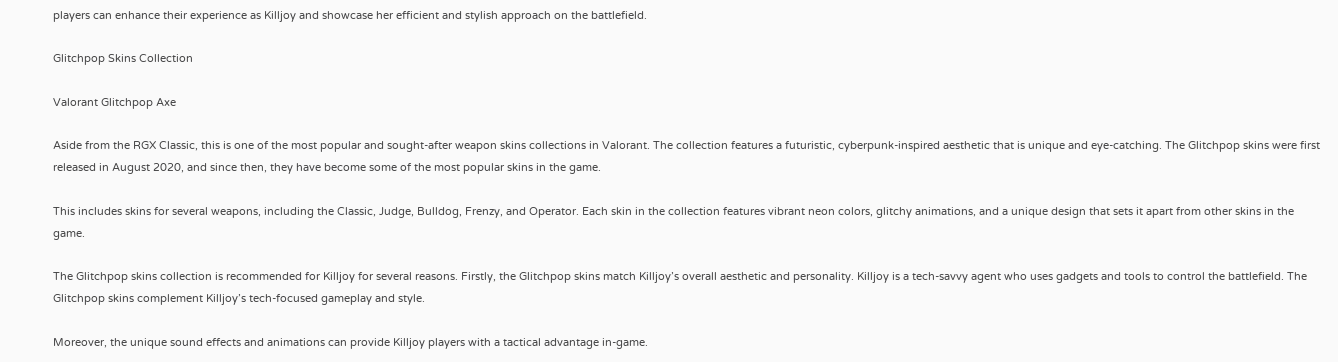players can enhance their experience as Killjoy and showcase her efficient and stylish approach on the battlefield.

Glitchpop Skins Collection

Valorant Glitchpop Axe

Aside from the RGX Classic, this is one of the most popular and sought-after weapon skins collections in Valorant. The collection features a futuristic, cyberpunk-inspired aesthetic that is unique and eye-catching. The Glitchpop skins were first released in August 2020, and since then, they have become some of the most popular skins in the game.

This includes skins for several weapons, including the Classic, Judge, Bulldog, Frenzy, and Operator. Each skin in the collection features vibrant neon colors, glitchy animations, and a unique design that sets it apart from other skins in the game.

The Glitchpop skins collection is recommended for Killjoy for several reasons. Firstly, the Glitchpop skins match Killjoy’s overall aesthetic and personality. Killjoy is a tech-savvy agent who uses gadgets and tools to control the battlefield. The Glitchpop skins complement Killjoy’s tech-focused gameplay and style.

Moreover, the unique sound effects and animations can provide Killjoy players with a tactical advantage in-game.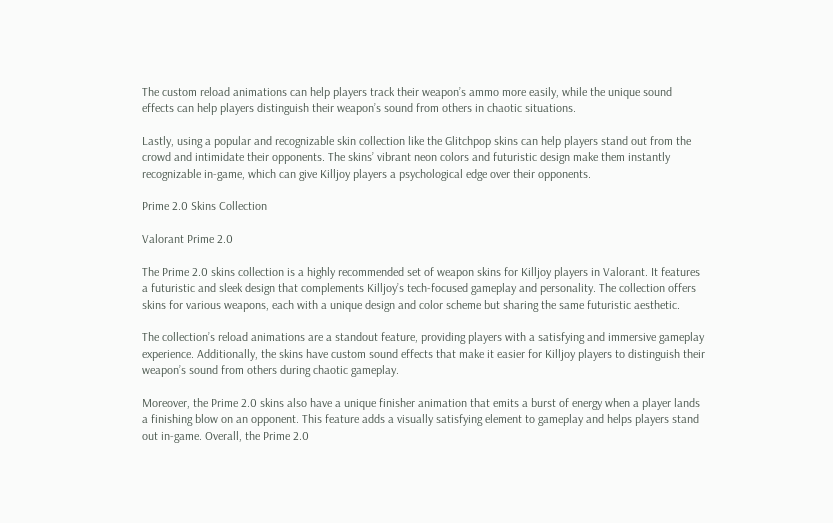The custom reload animations can help players track their weapon’s ammo more easily, while the unique sound effects can help players distinguish their weapon’s sound from others in chaotic situations.

Lastly, using a popular and recognizable skin collection like the Glitchpop skins can help players stand out from the crowd and intimidate their opponents. The skins’ vibrant neon colors and futuristic design make them instantly recognizable in-game, which can give Killjoy players a psychological edge over their opponents.

Prime 2.0 Skins Collection

Valorant Prime 2.0

The Prime 2.0 skins collection is a highly recommended set of weapon skins for Killjoy players in Valorant. It features a futuristic and sleek design that complements Killjoy’s tech-focused gameplay and personality. The collection offers skins for various weapons, each with a unique design and color scheme but sharing the same futuristic aesthetic.

The collection’s reload animations are a standout feature, providing players with a satisfying and immersive gameplay experience. Additionally, the skins have custom sound effects that make it easier for Killjoy players to distinguish their weapon’s sound from others during chaotic gameplay.

Moreover, the Prime 2.0 skins also have a unique finisher animation that emits a burst of energy when a player lands a finishing blow on an opponent. This feature adds a visually satisfying element to gameplay and helps players stand out in-game. Overall, the Prime 2.0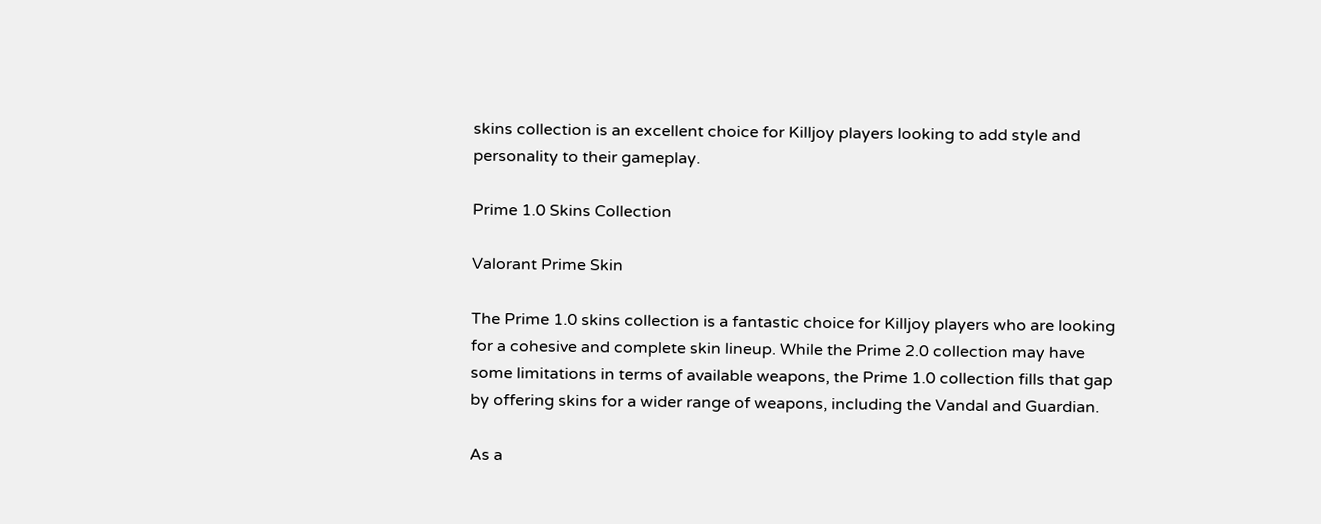skins collection is an excellent choice for Killjoy players looking to add style and personality to their gameplay.

Prime 1.0 Skins Collection

Valorant Prime Skin

The Prime 1.0 skins collection is a fantastic choice for Killjoy players who are looking for a cohesive and complete skin lineup. While the Prime 2.0 collection may have some limitations in terms of available weapons, the Prime 1.0 collection fills that gap by offering skins for a wider range of weapons, including the Vandal and Guardian.

As a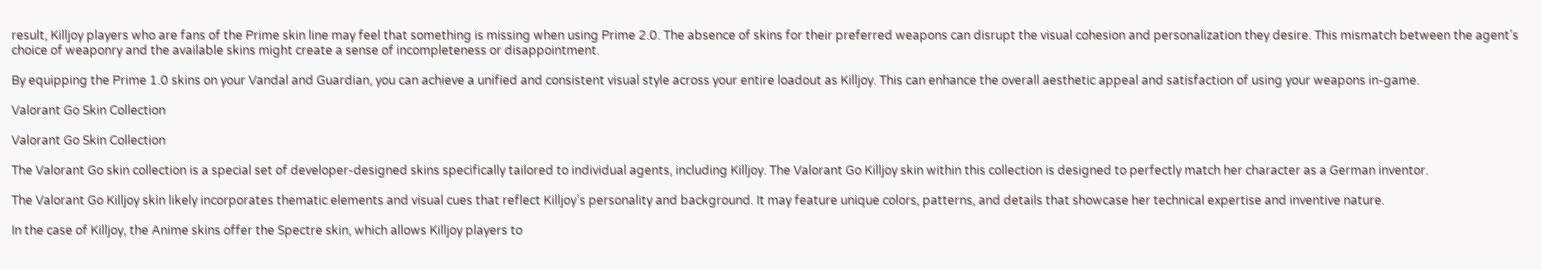result, Killjoy players who are fans of the Prime skin line may feel that something is missing when using Prime 2.0. The absence of skins for their preferred weapons can disrupt the visual cohesion and personalization they desire. This mismatch between the agent’s choice of weaponry and the available skins might create a sense of incompleteness or disappointment.

By equipping the Prime 1.0 skins on your Vandal and Guardian, you can achieve a unified and consistent visual style across your entire loadout as Killjoy. This can enhance the overall aesthetic appeal and satisfaction of using your weapons in-game.

Valorant Go Skin Collection

Valorant Go Skin Collection

The Valorant Go skin collection is a special set of developer-designed skins specifically tailored to individual agents, including Killjoy. The Valorant Go Killjoy skin within this collection is designed to perfectly match her character as a German inventor.

The Valorant Go Killjoy skin likely incorporates thematic elements and visual cues that reflect Killjoy’s personality and background. It may feature unique colors, patterns, and details that showcase her technical expertise and inventive nature.

In the case of Killjoy, the Anime skins offer the Spectre skin, which allows Killjoy players to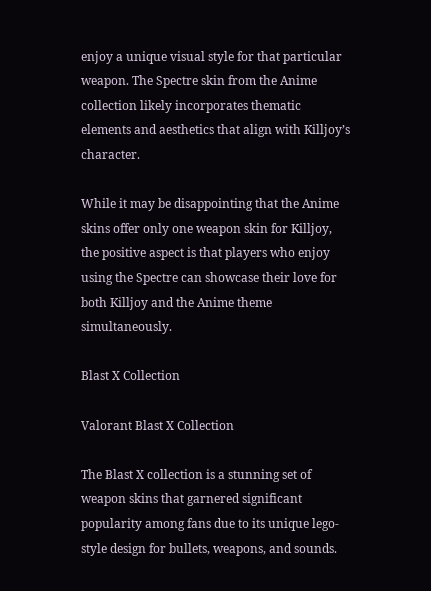enjoy a unique visual style for that particular weapon. The Spectre skin from the Anime collection likely incorporates thematic elements and aesthetics that align with Killjoy’s character.

While it may be disappointing that the Anime skins offer only one weapon skin for Killjoy, the positive aspect is that players who enjoy using the Spectre can showcase their love for both Killjoy and the Anime theme simultaneously.

Blast X Collection

Valorant Blast X Collection

The Blast X collection is a stunning set of weapon skins that garnered significant popularity among fans due to its unique lego-style design for bullets, weapons, and sounds.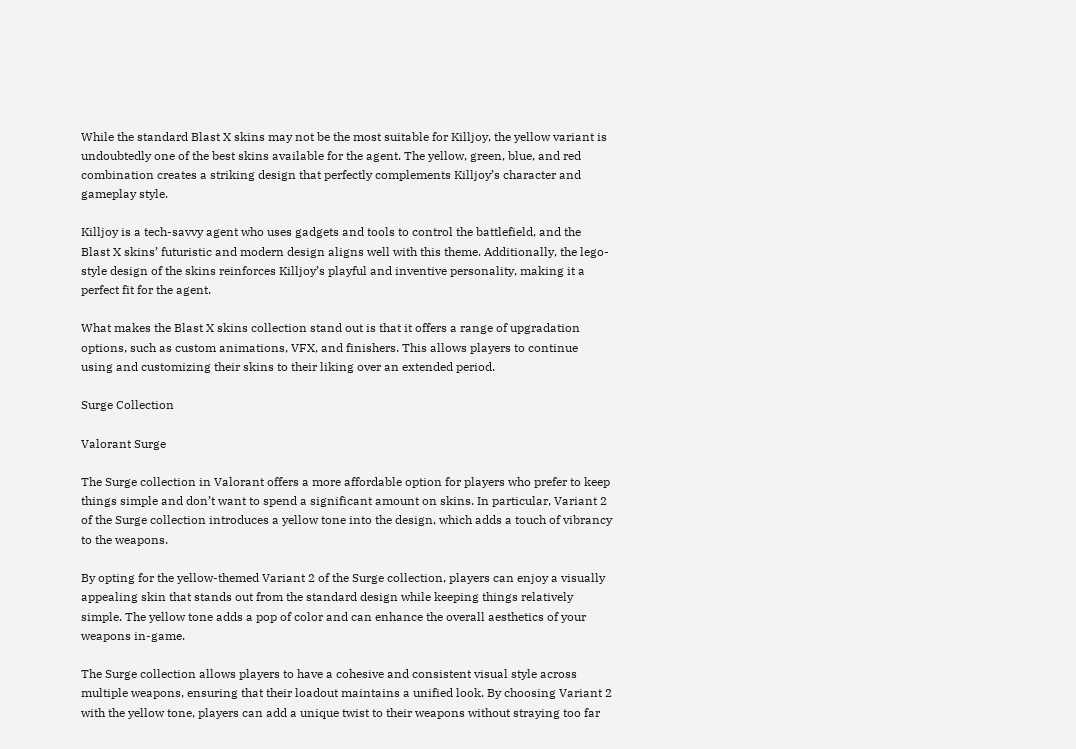While the standard Blast X skins may not be the most suitable for Killjoy, the yellow variant is undoubtedly one of the best skins available for the agent. The yellow, green, blue, and red combination creates a striking design that perfectly complements Killjoy’s character and gameplay style.

Killjoy is a tech-savvy agent who uses gadgets and tools to control the battlefield, and the Blast X skins’ futuristic and modern design aligns well with this theme. Additionally, the lego-style design of the skins reinforces Killjoy’s playful and inventive personality, making it a perfect fit for the agent.

What makes the Blast X skins collection stand out is that it offers a range of upgradation options, such as custom animations, VFX, and finishers. This allows players to continue using and customizing their skins to their liking over an extended period.

Surge Collection

Valorant Surge

The Surge collection in Valorant offers a more affordable option for players who prefer to keep things simple and don’t want to spend a significant amount on skins. In particular, Variant 2 of the Surge collection introduces a yellow tone into the design, which adds a touch of vibrancy to the weapons.

By opting for the yellow-themed Variant 2 of the Surge collection, players can enjoy a visually appealing skin that stands out from the standard design while keeping things relatively simple. The yellow tone adds a pop of color and can enhance the overall aesthetics of your weapons in-game.

The Surge collection allows players to have a cohesive and consistent visual style across multiple weapons, ensuring that their loadout maintains a unified look. By choosing Variant 2 with the yellow tone, players can add a unique twist to their weapons without straying too far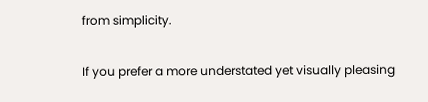from simplicity.

If you prefer a more understated yet visually pleasing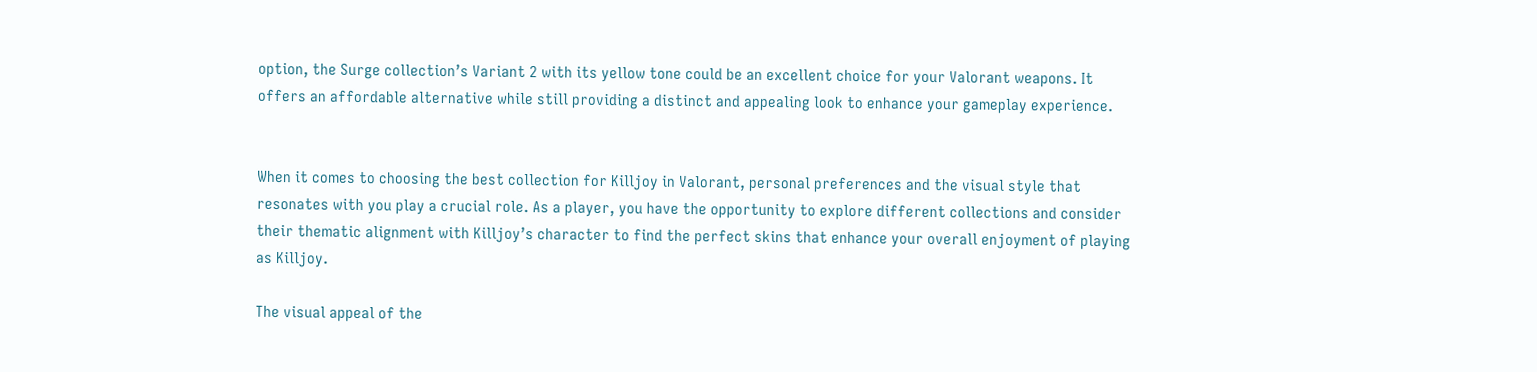option, the Surge collection’s Variant 2 with its yellow tone could be an excellent choice for your Valorant weapons. It offers an affordable alternative while still providing a distinct and appealing look to enhance your gameplay experience.


When it comes to choosing the best collection for Killjoy in Valorant, personal preferences and the visual style that resonates with you play a crucial role. As a player, you have the opportunity to explore different collections and consider their thematic alignment with Killjoy’s character to find the perfect skins that enhance your overall enjoyment of playing as Killjoy.

The visual appeal of the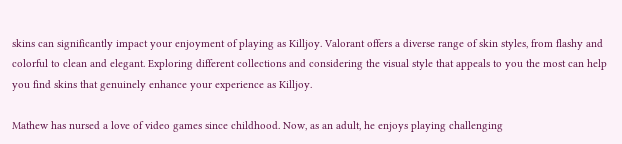skins can significantly impact your enjoyment of playing as Killjoy. Valorant offers a diverse range of skin styles, from flashy and colorful to clean and elegant. Exploring different collections and considering the visual style that appeals to you the most can help you find skins that genuinely enhance your experience as Killjoy.

Mathew has nursed a love of video games since childhood. Now, as an adult, he enjoys playing challenging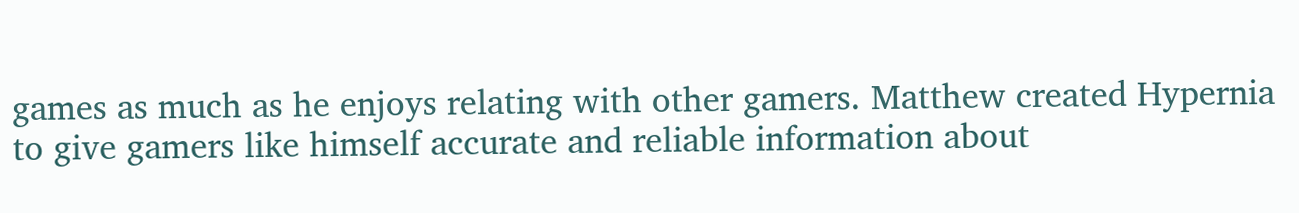games as much as he enjoys relating with other gamers. Matthew created Hypernia to give gamers like himself accurate and reliable information about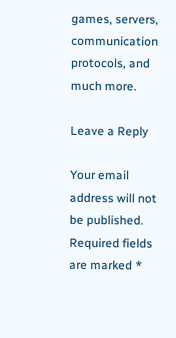games, servers, communication protocols, and much more.

Leave a Reply

Your email address will not be published. Required fields are marked *